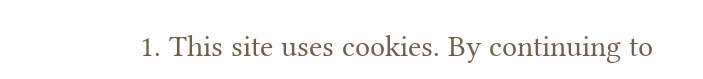1. This site uses cookies. By continuing to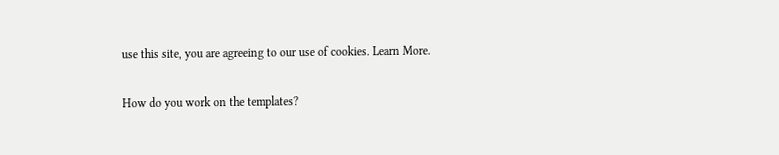use this site, you are agreeing to our use of cookies. Learn More.

How do you work on the templates?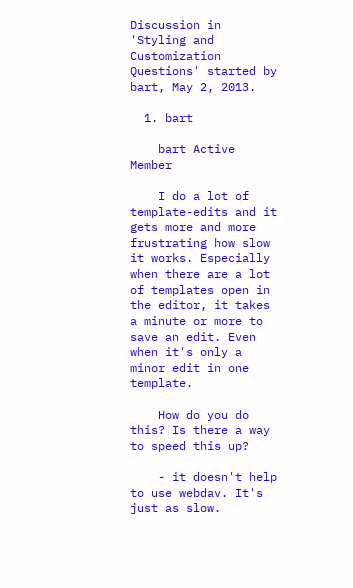Discussion in 'Styling and Customization Questions' started by bart, May 2, 2013.

  1. bart

    bart Active Member

    I do a lot of template-edits and it gets more and more frustrating how slow it works. Especially when there are a lot of templates open in the editor, it takes a minute or more to save an edit. Even when it's only a minor edit in one template.

    How do you do this? Is there a way to speed this up?

    - it doesn't help to use webdav. It's just as slow.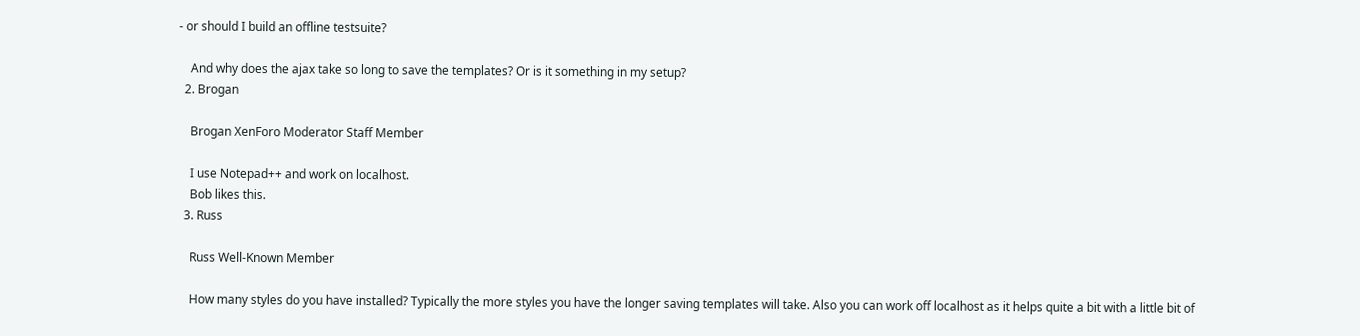- or should I build an offline testsuite?

    And why does the ajax take so long to save the templates? Or is it something in my setup?
  2. Brogan

    Brogan XenForo Moderator Staff Member

    I use Notepad++ and work on localhost.
    Bob likes this.
  3. Russ

    Russ Well-Known Member

    How many styles do you have installed? Typically the more styles you have the longer saving templates will take. Also you can work off localhost as it helps quite a bit with a little bit of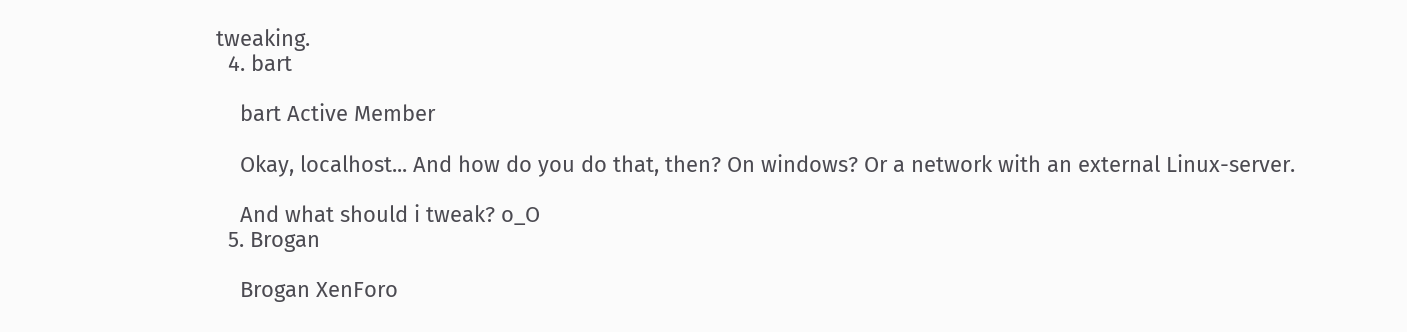tweaking.
  4. bart

    bart Active Member

    Okay, localhost... And how do you do that, then? On windows? Or a network with an external Linux-server.

    And what should i tweak? o_O
  5. Brogan

    Brogan XenForo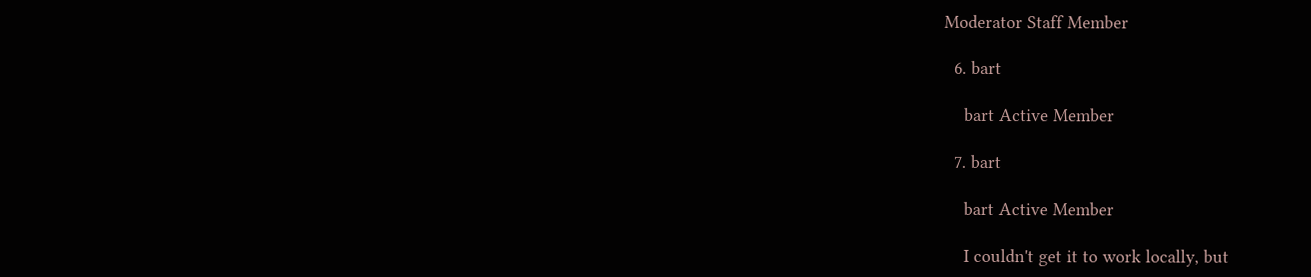Moderator Staff Member

  6. bart

    bart Active Member

  7. bart

    bart Active Member

    I couldn't get it to work locally, but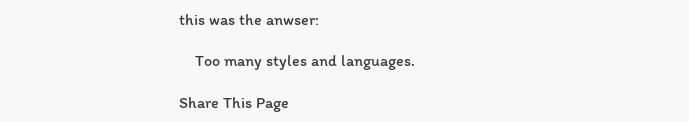this was the anwser:

    Too many styles and languages.

Share This Page